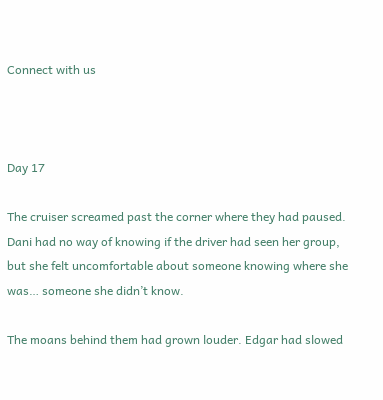Connect with us



Day 17

The cruiser screamed past the corner where they had paused. Dani had no way of knowing if the driver had seen her group, but she felt uncomfortable about someone knowing where she was… someone she didn’t know.

The moans behind them had grown louder. Edgar had slowed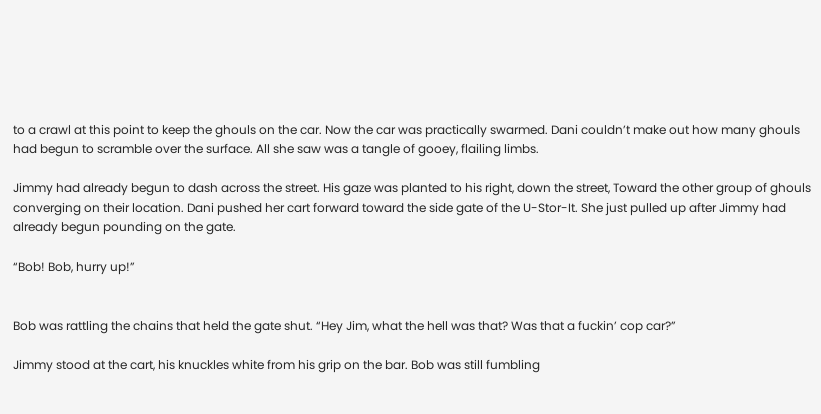to a crawl at this point to keep the ghouls on the car. Now the car was practically swarmed. Dani couldn’t make out how many ghouls had begun to scramble over the surface. All she saw was a tangle of gooey, flailing limbs.

Jimmy had already begun to dash across the street. His gaze was planted to his right, down the street, Toward the other group of ghouls converging on their location. Dani pushed her cart forward toward the side gate of the U-Stor-It. She just pulled up after Jimmy had already begun pounding on the gate.

“Bob! Bob, hurry up!”


Bob was rattling the chains that held the gate shut. “Hey Jim, what the hell was that? Was that a fuckin’ cop car?”

Jimmy stood at the cart, his knuckles white from his grip on the bar. Bob was still fumbling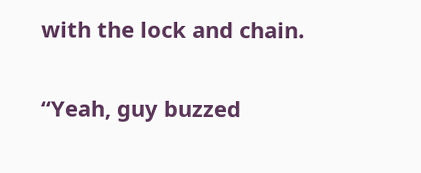with the lock and chain.

“Yeah, guy buzzed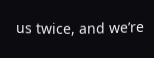us twice, and we’re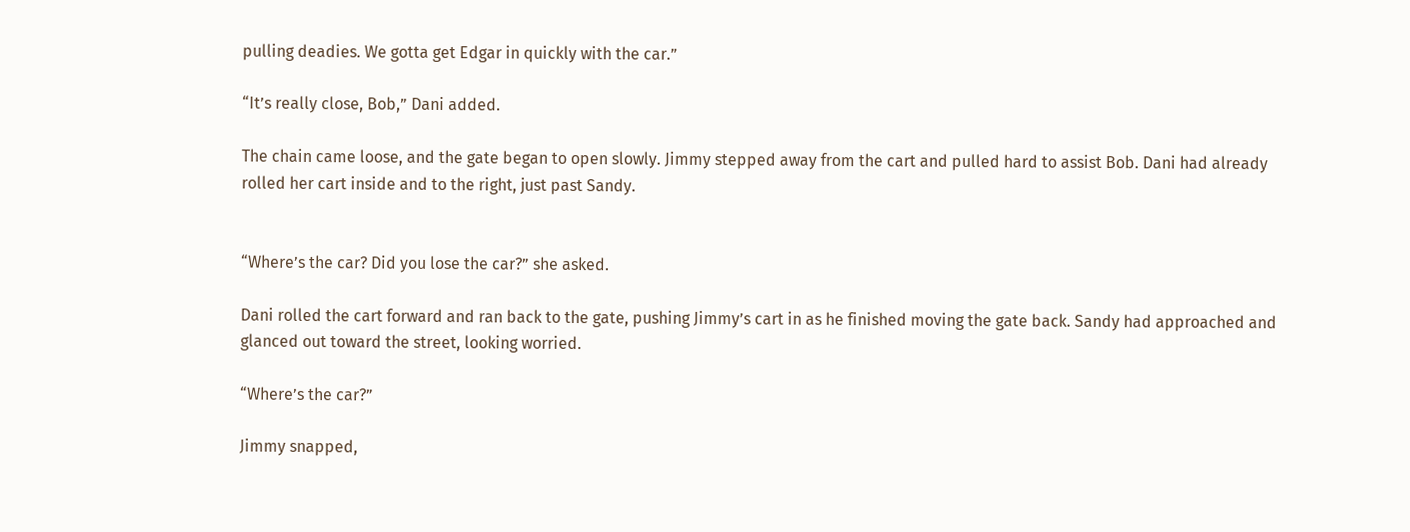pulling deadies. We gotta get Edgar in quickly with the car.”

“It’s really close, Bob,” Dani added.

The chain came loose, and the gate began to open slowly. Jimmy stepped away from the cart and pulled hard to assist Bob. Dani had already rolled her cart inside and to the right, just past Sandy.


“Where’s the car? Did you lose the car?” she asked.

Dani rolled the cart forward and ran back to the gate, pushing Jimmy’s cart in as he finished moving the gate back. Sandy had approached and glanced out toward the street, looking worried.

“Where’s the car?”

Jimmy snapped,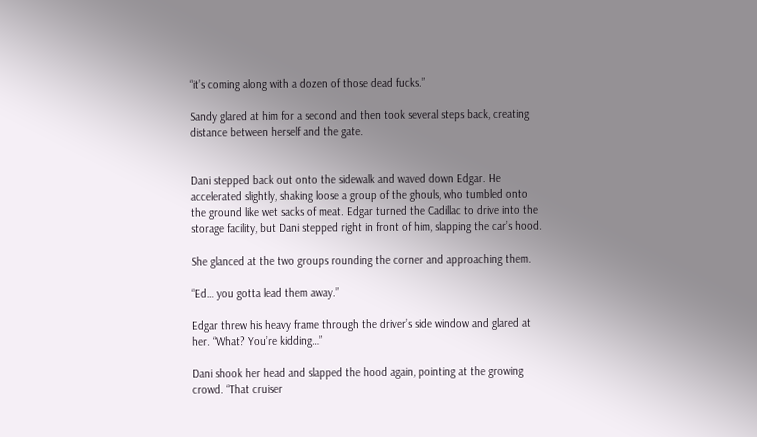“it’s coming along with a dozen of those dead fucks.”

Sandy glared at him for a second and then took several steps back, creating distance between herself and the gate.


Dani stepped back out onto the sidewalk and waved down Edgar. He accelerated slightly, shaking loose a group of the ghouls, who tumbled onto the ground like wet sacks of meat. Edgar turned the Cadillac to drive into the storage facility, but Dani stepped right in front of him, slapping the car’s hood.

She glanced at the two groups rounding the corner and approaching them.

“Ed… you gotta lead them away.”

Edgar threw his heavy frame through the driver’s side window and glared at her. “What? You’re kidding…”

Dani shook her head and slapped the hood again, pointing at the growing crowd. “That cruiser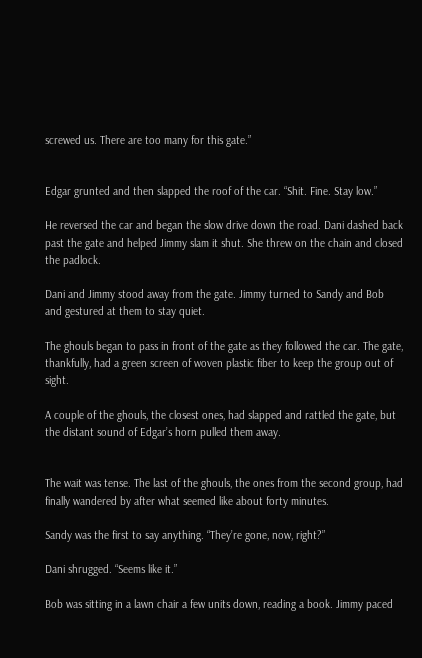screwed us. There are too many for this gate.”


Edgar grunted and then slapped the roof of the car. “Shit. Fine. Stay low.”

He reversed the car and began the slow drive down the road. Dani dashed back past the gate and helped Jimmy slam it shut. She threw on the chain and closed the padlock.

Dani and Jimmy stood away from the gate. Jimmy turned to Sandy and Bob and gestured at them to stay quiet.

The ghouls began to pass in front of the gate as they followed the car. The gate, thankfully, had a green screen of woven plastic fiber to keep the group out of sight.

A couple of the ghouls, the closest ones, had slapped and rattled the gate, but the distant sound of Edgar’s horn pulled them away.


The wait was tense. The last of the ghouls, the ones from the second group, had finally wandered by after what seemed like about forty minutes.

Sandy was the first to say anything. “They’re gone, now, right?”

Dani shrugged. “Seems like it.”

Bob was sitting in a lawn chair a few units down, reading a book. Jimmy paced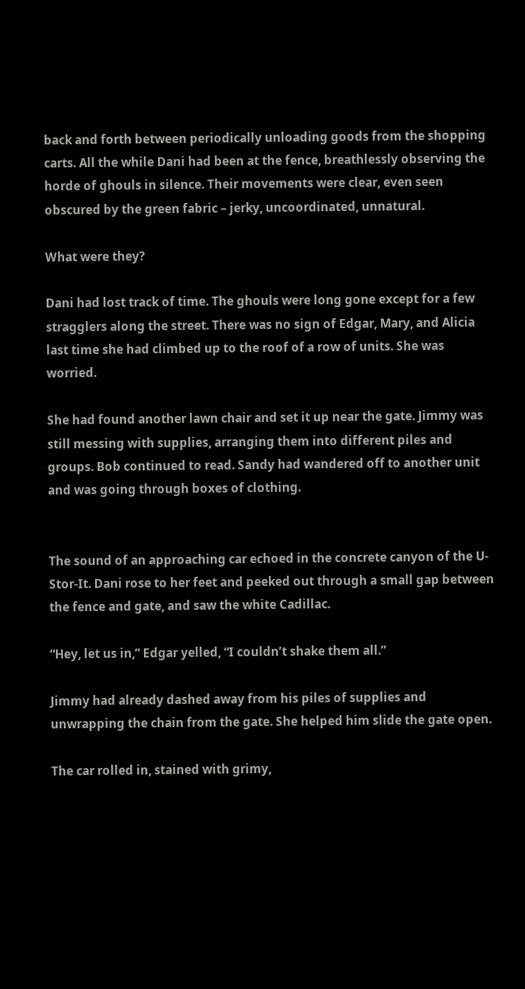back and forth between periodically unloading goods from the shopping carts. All the while Dani had been at the fence, breathlessly observing the horde of ghouls in silence. Their movements were clear, even seen obscured by the green fabric – jerky, uncoordinated, unnatural.

What were they?

Dani had lost track of time. The ghouls were long gone except for a few stragglers along the street. There was no sign of Edgar, Mary, and Alicia last time she had climbed up to the roof of a row of units. She was worried.

She had found another lawn chair and set it up near the gate. Jimmy was still messing with supplies, arranging them into different piles and groups. Bob continued to read. Sandy had wandered off to another unit and was going through boxes of clothing.


The sound of an approaching car echoed in the concrete canyon of the U-Stor-It. Dani rose to her feet and peeked out through a small gap between the fence and gate, and saw the white Cadillac.

“Hey, let us in,” Edgar yelled, “I couldn’t shake them all.”

Jimmy had already dashed away from his piles of supplies and unwrapping the chain from the gate. She helped him slide the gate open.

The car rolled in, stained with grimy,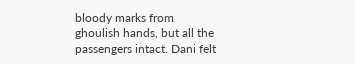bloody marks from ghoulish hands, but all the passengers intact. Dani felt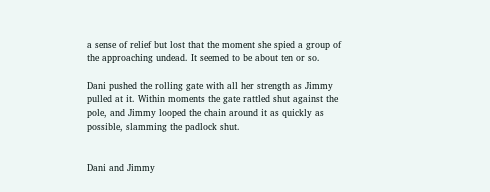a sense of relief but lost that the moment she spied a group of the approaching undead. It seemed to be about ten or so.

Dani pushed the rolling gate with all her strength as Jimmy pulled at it. Within moments the gate rattled shut against the pole, and Jimmy looped the chain around it as quickly as possible, slamming the padlock shut.


Dani and Jimmy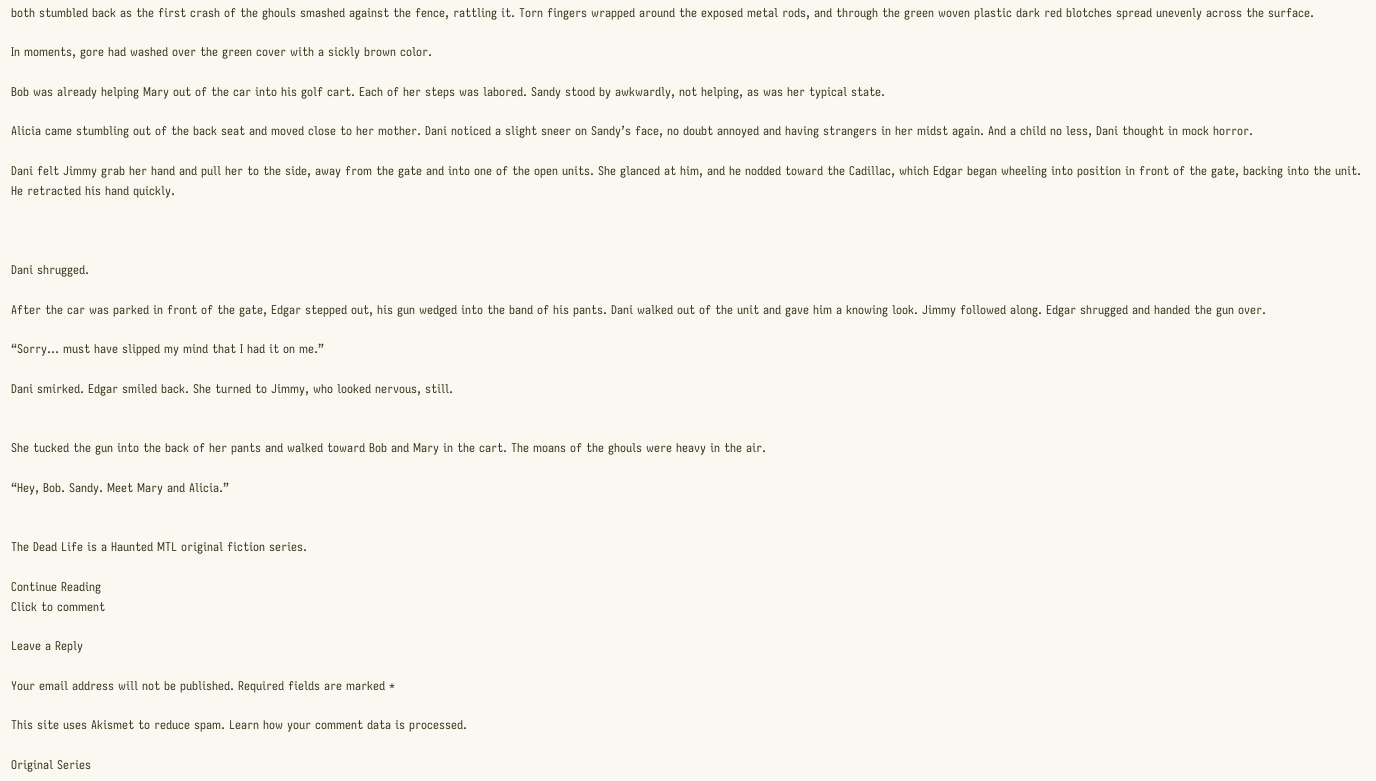both stumbled back as the first crash of the ghouls smashed against the fence, rattling it. Torn fingers wrapped around the exposed metal rods, and through the green woven plastic dark red blotches spread unevenly across the surface.

In moments, gore had washed over the green cover with a sickly brown color.

Bob was already helping Mary out of the car into his golf cart. Each of her steps was labored. Sandy stood by awkwardly, not helping, as was her typical state.

Alicia came stumbling out of the back seat and moved close to her mother. Dani noticed a slight sneer on Sandy’s face, no doubt annoyed and having strangers in her midst again. And a child no less, Dani thought in mock horror.

Dani felt Jimmy grab her hand and pull her to the side, away from the gate and into one of the open units. She glanced at him, and he nodded toward the Cadillac, which Edgar began wheeling into position in front of the gate, backing into the unit. He retracted his hand quickly.



Dani shrugged.

After the car was parked in front of the gate, Edgar stepped out, his gun wedged into the band of his pants. Dani walked out of the unit and gave him a knowing look. Jimmy followed along. Edgar shrugged and handed the gun over.

“Sorry… must have slipped my mind that I had it on me.”

Dani smirked. Edgar smiled back. She turned to Jimmy, who looked nervous, still.


She tucked the gun into the back of her pants and walked toward Bob and Mary in the cart. The moans of the ghouls were heavy in the air.

“Hey, Bob. Sandy. Meet Mary and Alicia.”


The Dead Life is a Haunted MTL original fiction series.

Continue Reading
Click to comment

Leave a Reply

Your email address will not be published. Required fields are marked *

This site uses Akismet to reduce spam. Learn how your comment data is processed.

Original Series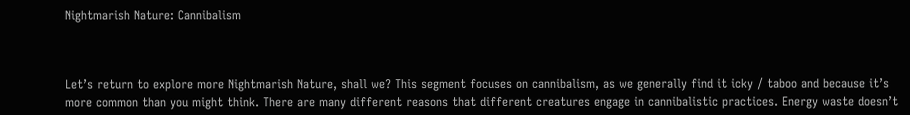Nightmarish Nature: Cannibalism



Let’s return to explore more Nightmarish Nature, shall we? This segment focuses on cannibalism, as we generally find it icky / taboo and because it’s more common than you might think. There are many different reasons that different creatures engage in cannibalistic practices. Energy waste doesn’t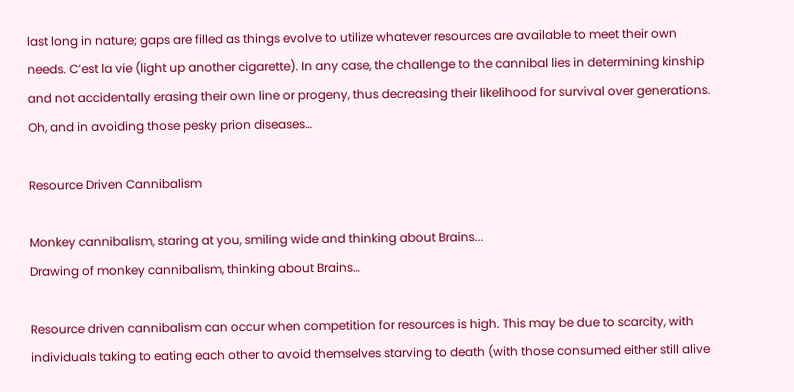last long in nature; gaps are filled as things evolve to utilize whatever resources are available to meet their own needs. C’est la vie (light up another cigarette). In any case, the challenge to the cannibal lies in determining kinship and not accidentally erasing their own line or progeny, thus decreasing their likelihood for survival over generations. Oh, and in avoiding those pesky prion diseases…

Resource Driven Cannibalism

Monkey cannibalism, staring at you, smiling wide and thinking about Brains...
Drawing of monkey cannibalism, thinking about Brains…

Resource driven cannibalism can occur when competition for resources is high. This may be due to scarcity, with individuals taking to eating each other to avoid themselves starving to death (with those consumed either still alive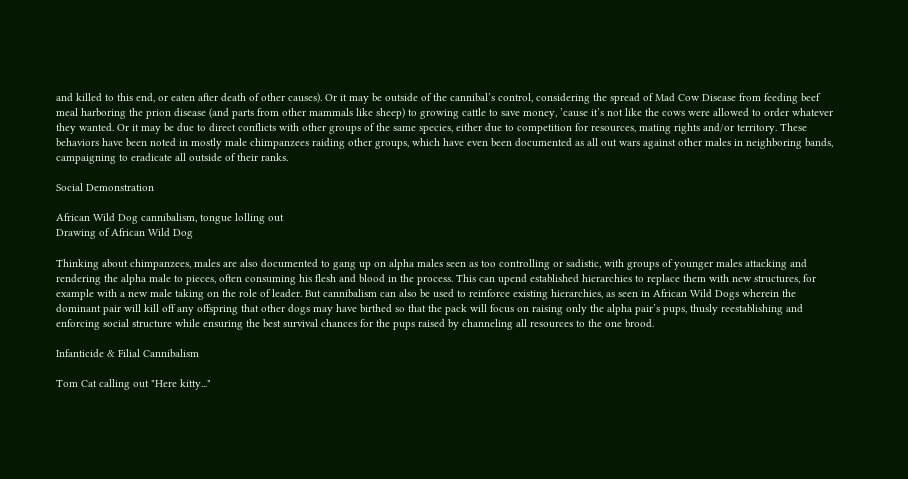and killed to this end, or eaten after death of other causes). Or it may be outside of the cannibal’s control, considering the spread of Mad Cow Disease from feeding beef meal harboring the prion disease (and parts from other mammals like sheep) to growing cattle to save money, ’cause it’s not like the cows were allowed to order whatever they wanted. Or it may be due to direct conflicts with other groups of the same species, either due to competition for resources, mating rights and/or territory. These behaviors have been noted in mostly male chimpanzees raiding other groups, which have even been documented as all out wars against other males in neighboring bands, campaigning to eradicate all outside of their ranks.

Social Demonstration

African Wild Dog cannibalism, tongue lolling out
Drawing of African Wild Dog

Thinking about chimpanzees, males are also documented to gang up on alpha males seen as too controlling or sadistic, with groups of younger males attacking and rendering the alpha male to pieces, often consuming his flesh and blood in the process. This can upend established hierarchies to replace them with new structures, for example with a new male taking on the role of leader. But cannibalism can also be used to reinforce existing hierarchies, as seen in African Wild Dogs wherein the dominant pair will kill off any offspring that other dogs may have birthed so that the pack will focus on raising only the alpha pair’s pups, thusly reestablishing and enforcing social structure while ensuring the best survival chances for the pups raised by channeling all resources to the one brood.

Infanticide & Filial Cannibalism

Tom Cat calling out "Here kitty..."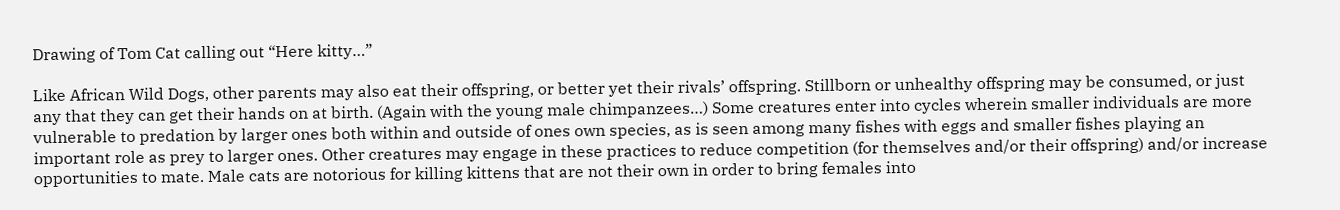Drawing of Tom Cat calling out “Here kitty…”

Like African Wild Dogs, other parents may also eat their offspring, or better yet their rivals’ offspring. Stillborn or unhealthy offspring may be consumed, or just any that they can get their hands on at birth. (Again with the young male chimpanzees…) Some creatures enter into cycles wherein smaller individuals are more vulnerable to predation by larger ones both within and outside of ones own species, as is seen among many fishes with eggs and smaller fishes playing an important role as prey to larger ones. Other creatures may engage in these practices to reduce competition (for themselves and/or their offspring) and/or increase opportunities to mate. Male cats are notorious for killing kittens that are not their own in order to bring females into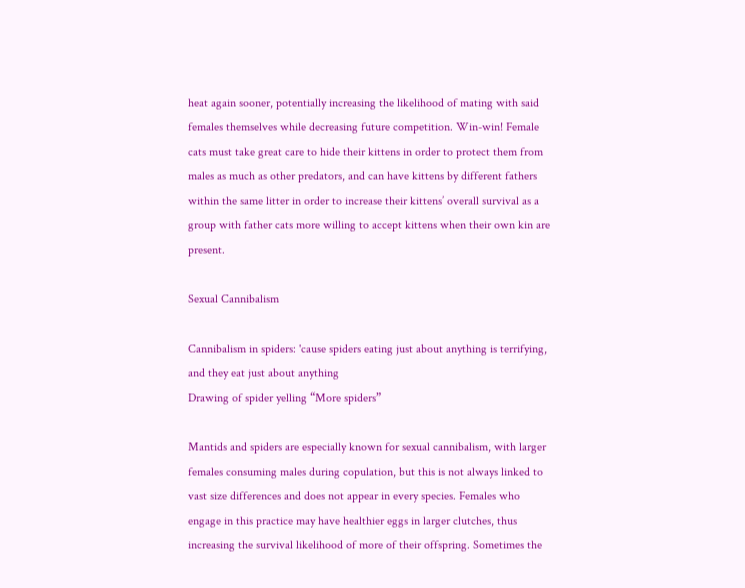heat again sooner, potentially increasing the likelihood of mating with said females themselves while decreasing future competition. Win-win! Female cats must take great care to hide their kittens in order to protect them from males as much as other predators, and can have kittens by different fathers within the same litter in order to increase their kittens’ overall survival as a group with father cats more willing to accept kittens when their own kin are present.

Sexual Cannibalism

Cannibalism in spiders: 'cause spiders eating just about anything is terrifying, and they eat just about anything
Drawing of spider yelling “More spiders”

Mantids and spiders are especially known for sexual cannibalism, with larger females consuming males during copulation, but this is not always linked to vast size differences and does not appear in every species. Females who engage in this practice may have healthier eggs in larger clutches, thus increasing the survival likelihood of more of their offspring. Sometimes the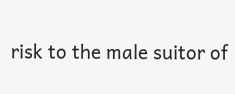risk to the male suitor of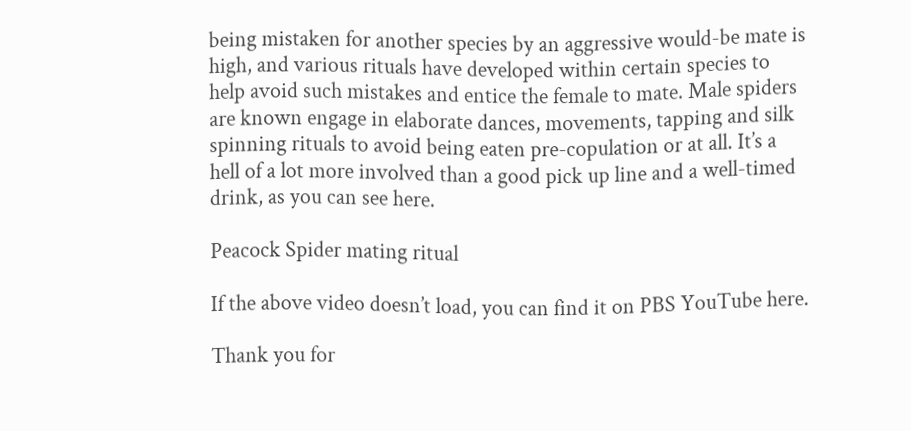being mistaken for another species by an aggressive would-be mate is high, and various rituals have developed within certain species to help avoid such mistakes and entice the female to mate. Male spiders are known engage in elaborate dances, movements, tapping and silk spinning rituals to avoid being eaten pre-copulation or at all. It’s a hell of a lot more involved than a good pick up line and a well-timed drink, as you can see here.

Peacock Spider mating ritual

If the above video doesn’t load, you can find it on PBS YouTube here.

Thank you for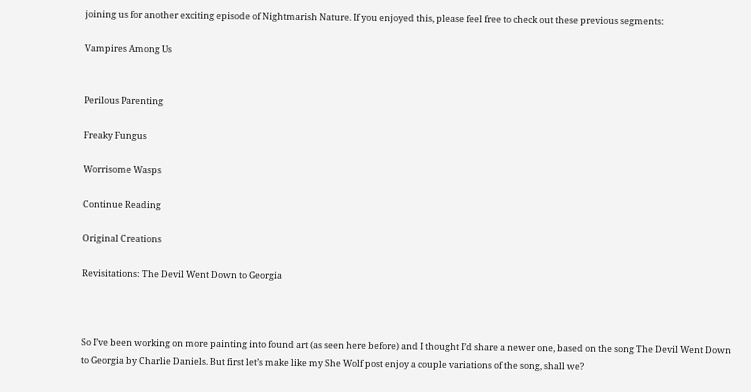joining us for another exciting episode of Nightmarish Nature. If you enjoyed this, please feel free to check out these previous segments:

Vampires Among Us


Perilous Parenting

Freaky Fungus

Worrisome Wasps

Continue Reading

Original Creations

Revisitations: The Devil Went Down to Georgia



So I’ve been working on more painting into found art (as seen here before) and I thought I’d share a newer one, based on the song The Devil Went Down to Georgia by Charlie Daniels. But first let’s make like my She Wolf post enjoy a couple variations of the song, shall we?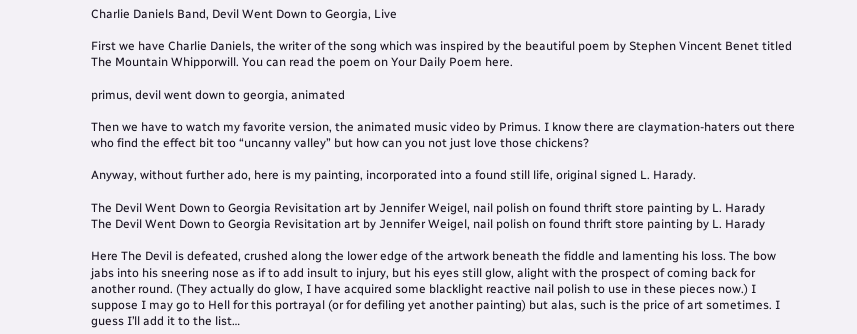Charlie Daniels Band, Devil Went Down to Georgia, Live

First we have Charlie Daniels, the writer of the song which was inspired by the beautiful poem by Stephen Vincent Benet titled The Mountain Whipporwill. You can read the poem on Your Daily Poem here.

primus, devil went down to georgia, animated

Then we have to watch my favorite version, the animated music video by Primus. I know there are claymation-haters out there who find the effect bit too “uncanny valley” but how can you not just love those chickens?

Anyway, without further ado, here is my painting, incorporated into a found still life, original signed L. Harady.

The Devil Went Down to Georgia Revisitation art by Jennifer Weigel, nail polish on found thrift store painting by L. Harady
The Devil Went Down to Georgia Revisitation art by Jennifer Weigel, nail polish on found thrift store painting by L. Harady

Here The Devil is defeated, crushed along the lower edge of the artwork beneath the fiddle and lamenting his loss. The bow jabs into his sneering nose as if to add insult to injury, but his eyes still glow, alight with the prospect of coming back for another round. (They actually do glow, I have acquired some blacklight reactive nail polish to use in these pieces now.) I suppose I may go to Hell for this portrayal (or for defiling yet another painting) but alas, such is the price of art sometimes. I guess I’ll add it to the list…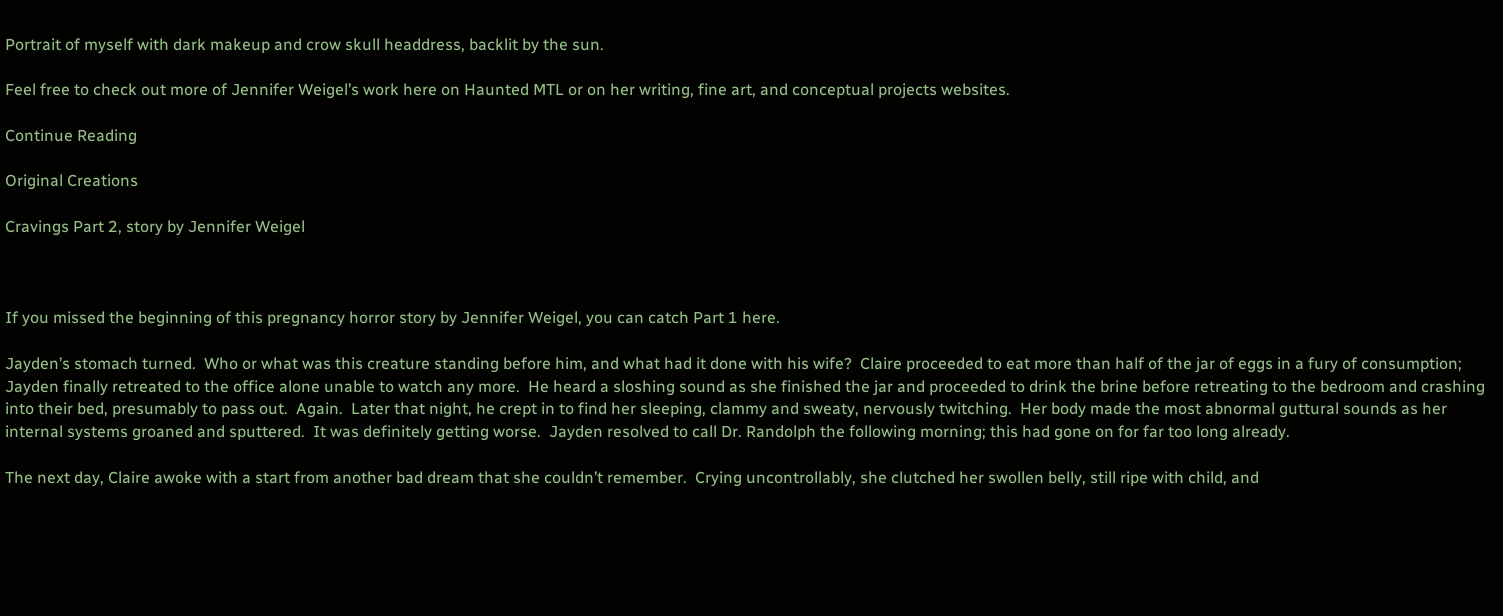Portrait of myself with dark makeup and crow skull headdress, backlit by the sun.

Feel free to check out more of Jennifer Weigel’s work here on Haunted MTL or on her writing, fine art, and conceptual projects websites.

Continue Reading

Original Creations

Cravings Part 2, story by Jennifer Weigel



If you missed the beginning of this pregnancy horror story by Jennifer Weigel, you can catch Part 1 here.

Jayden’s stomach turned.  Who or what was this creature standing before him, and what had it done with his wife?  Claire proceeded to eat more than half of the jar of eggs in a fury of consumption; Jayden finally retreated to the office alone unable to watch any more.  He heard a sloshing sound as she finished the jar and proceeded to drink the brine before retreating to the bedroom and crashing into their bed, presumably to pass out.  Again.  Later that night, he crept in to find her sleeping, clammy and sweaty, nervously twitching.  Her body made the most abnormal guttural sounds as her internal systems groaned and sputtered.  It was definitely getting worse.  Jayden resolved to call Dr. Randolph the following morning; this had gone on for far too long already.

The next day, Claire awoke with a start from another bad dream that she couldn’t remember.  Crying uncontrollably, she clutched her swollen belly, still ripe with child, and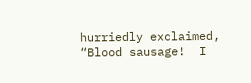hurriedly exclaimed, “Blood sausage!  I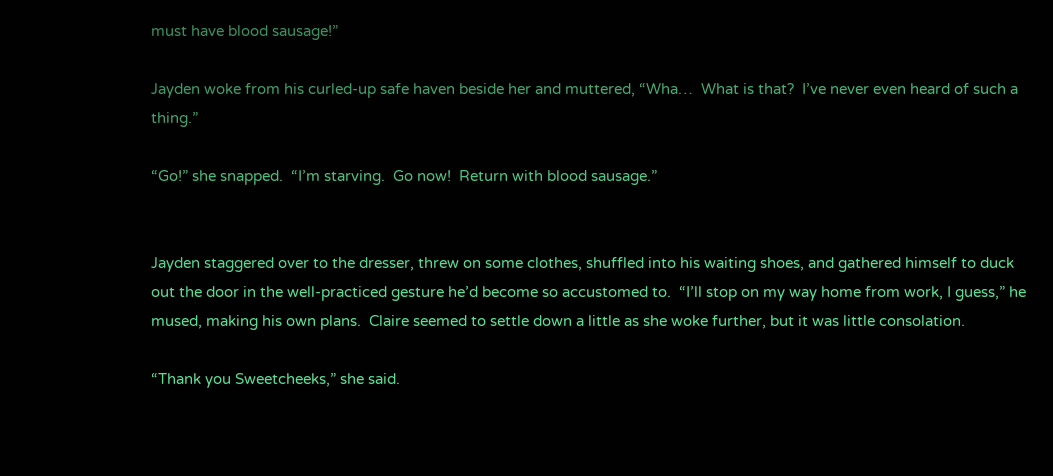must have blood sausage!”

Jayden woke from his curled-up safe haven beside her and muttered, “Wha…  What is that?  I’ve never even heard of such a thing.”

“Go!” she snapped.  “I’m starving.  Go now!  Return with blood sausage.”


Jayden staggered over to the dresser, threw on some clothes, shuffled into his waiting shoes, and gathered himself to duck out the door in the well-practiced gesture he’d become so accustomed to.  “I’ll stop on my way home from work, I guess,” he mused, making his own plans.  Claire seemed to settle down a little as she woke further, but it was little consolation.

“Thank you Sweetcheeks,” she said.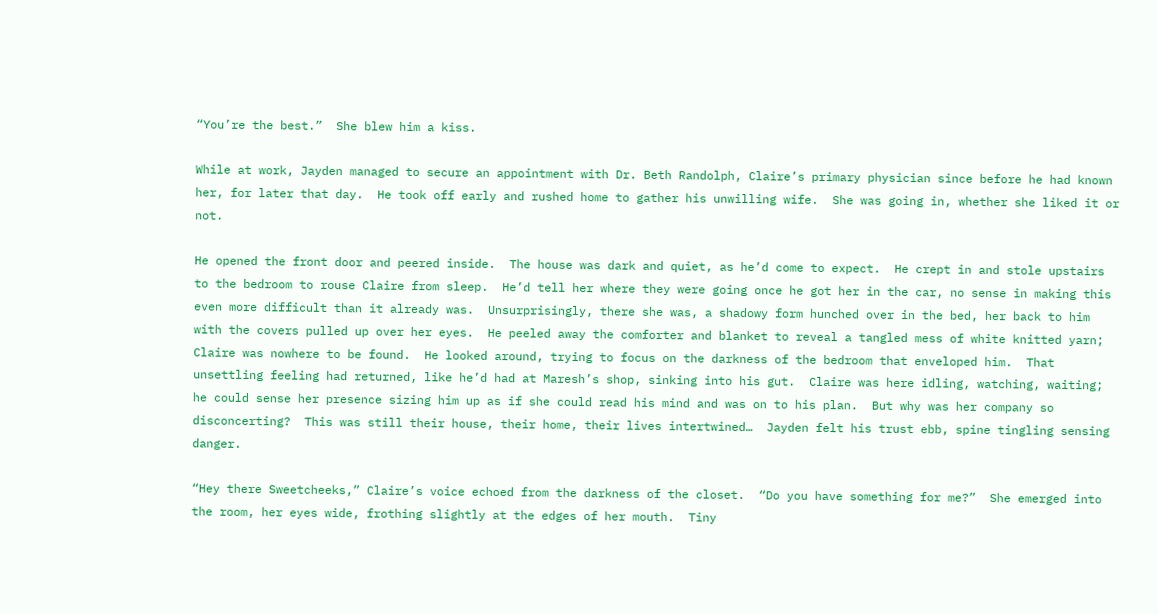“You’re the best.”  She blew him a kiss.

While at work, Jayden managed to secure an appointment with Dr. Beth Randolph, Claire’s primary physician since before he had known her, for later that day.  He took off early and rushed home to gather his unwilling wife.  She was going in, whether she liked it or not.

He opened the front door and peered inside.  The house was dark and quiet, as he’d come to expect.  He crept in and stole upstairs to the bedroom to rouse Claire from sleep.  He’d tell her where they were going once he got her in the car, no sense in making this even more difficult than it already was.  Unsurprisingly, there she was, a shadowy form hunched over in the bed, her back to him with the covers pulled up over her eyes.  He peeled away the comforter and blanket to reveal a tangled mess of white knitted yarn; Claire was nowhere to be found.  He looked around, trying to focus on the darkness of the bedroom that enveloped him.  That unsettling feeling had returned, like he’d had at Maresh’s shop, sinking into his gut.  Claire was here idling, watching, waiting; he could sense her presence sizing him up as if she could read his mind and was on to his plan.  But why was her company so disconcerting?  This was still their house, their home, their lives intertwined…  Jayden felt his trust ebb, spine tingling sensing danger.

“Hey there Sweetcheeks,” Claire’s voice echoed from the darkness of the closet.  “Do you have something for me?”  She emerged into the room, her eyes wide, frothing slightly at the edges of her mouth.  Tiny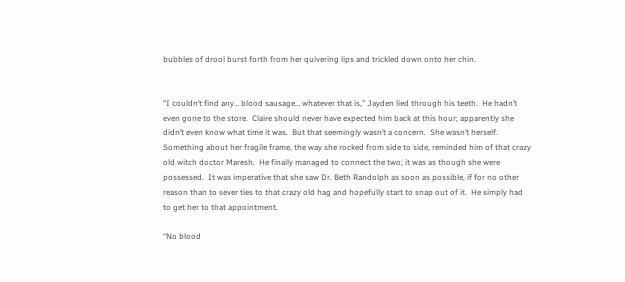bubbles of drool burst forth from her quivering lips and trickled down onto her chin.


“I couldn’t find any… blood sausage… whatever that is,” Jayden lied through his teeth.  He hadn’t even gone to the store.  Claire should never have expected him back at this hour; apparently she didn’t even know what time it was.  But that seemingly wasn’t a concern.  She wasn’t herself.  Something about her fragile frame, the way she rocked from side to side, reminded him of that crazy old witch doctor Maresh.  He finally managed to connect the two; it was as though she were possessed.  It was imperative that she saw Dr. Beth Randolph as soon as possible, if for no other reason than to sever ties to that crazy old hag and hopefully start to snap out of it.  He simply had to get her to that appointment.

“No blood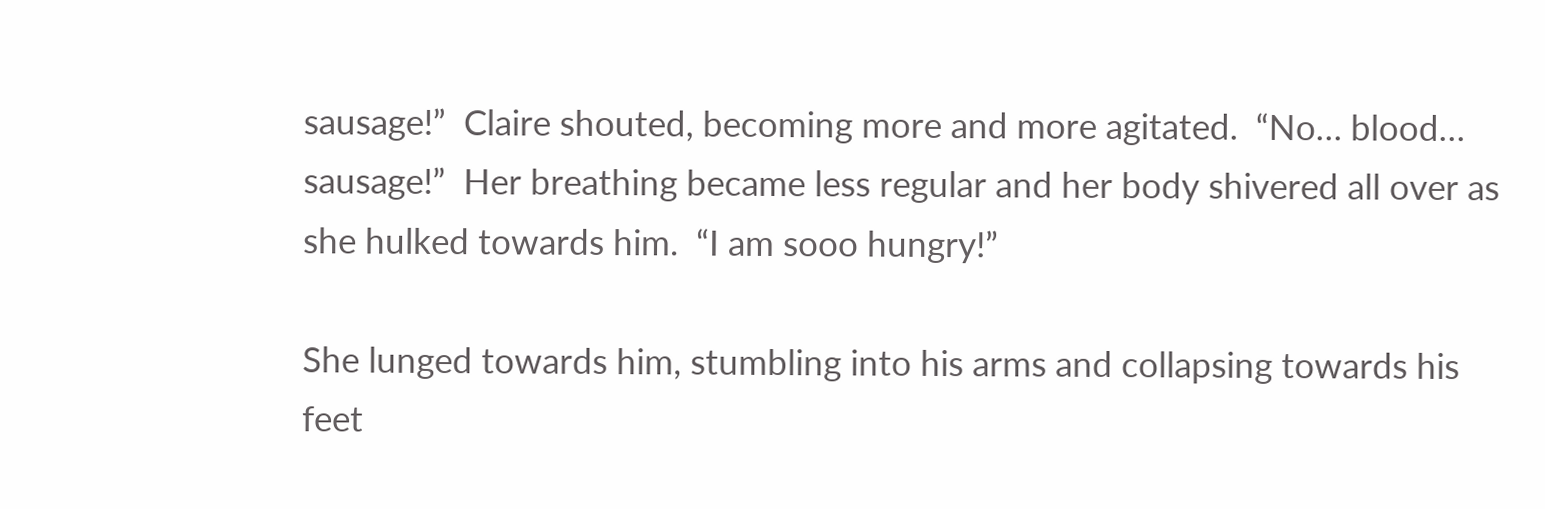sausage!”  Claire shouted, becoming more and more agitated.  “No… blood… sausage!”  Her breathing became less regular and her body shivered all over as she hulked towards him.  “I am sooo hungry!”

She lunged towards him, stumbling into his arms and collapsing towards his feet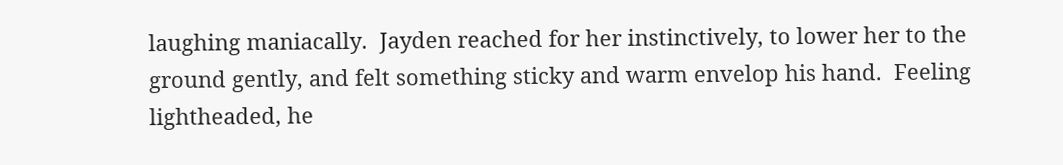laughing maniacally.  Jayden reached for her instinctively, to lower her to the ground gently, and felt something sticky and warm envelop his hand.  Feeling lightheaded, he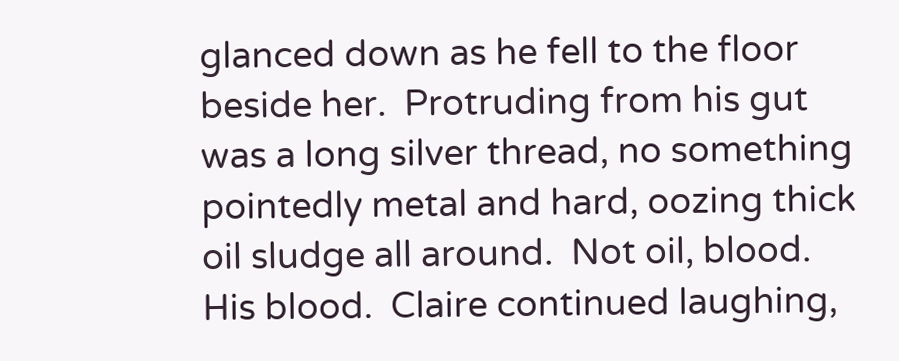glanced down as he fell to the floor beside her.  Protruding from his gut was a long silver thread, no something pointedly metal and hard, oozing thick oil sludge all around.  Not oil, blood.  His blood.  Claire continued laughing,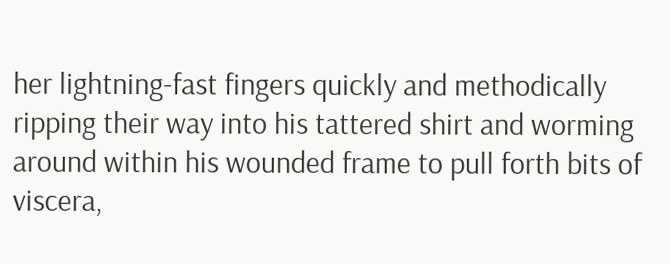her lightning-fast fingers quickly and methodically ripping their way into his tattered shirt and worming around within his wounded frame to pull forth bits of viscera,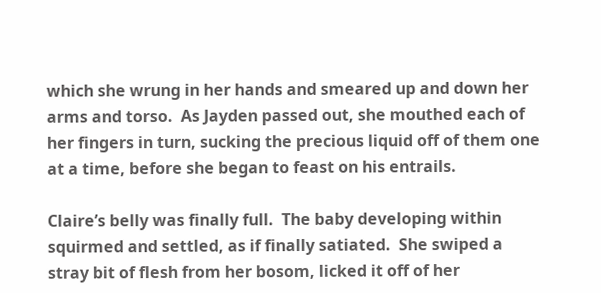which she wrung in her hands and smeared up and down her arms and torso.  As Jayden passed out, she mouthed each of her fingers in turn, sucking the precious liquid off of them one at a time, before she began to feast on his entrails.

Claire’s belly was finally full.  The baby developing within squirmed and settled, as if finally satiated.  She swiped a stray bit of flesh from her bosom, licked it off of her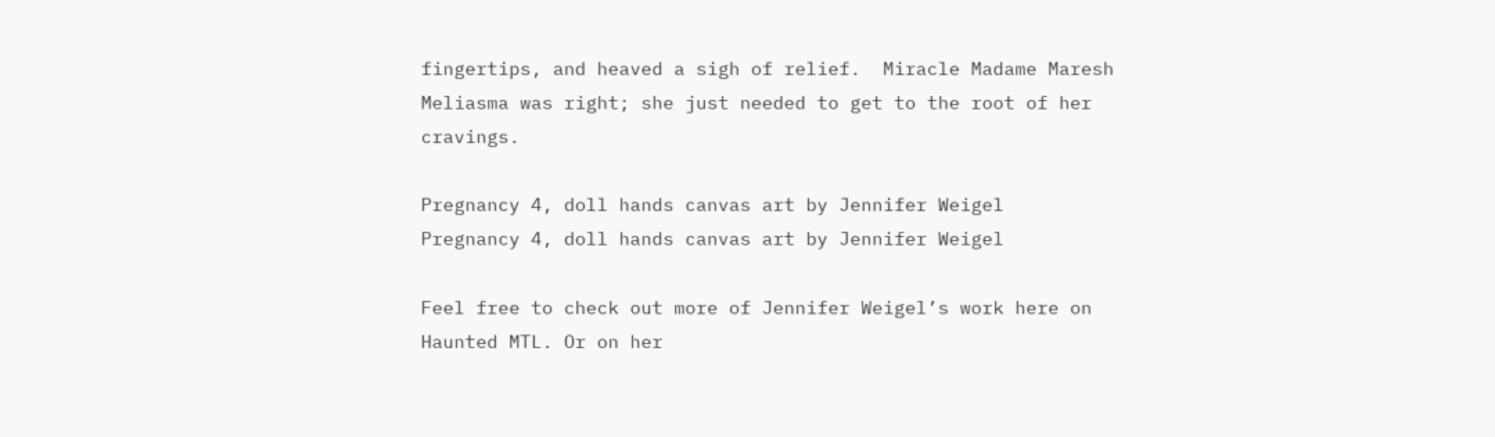fingertips, and heaved a sigh of relief.  Miracle Madame Maresh Meliasma was right; she just needed to get to the root of her cravings.

Pregnancy 4, doll hands canvas art by Jennifer Weigel
Pregnancy 4, doll hands canvas art by Jennifer Weigel

Feel free to check out more of Jennifer Weigel’s work here on Haunted MTL. Or on her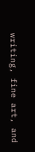writing, fine art, and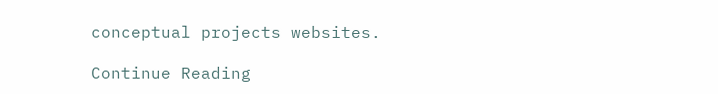conceptual projects websites.

Continue Reading